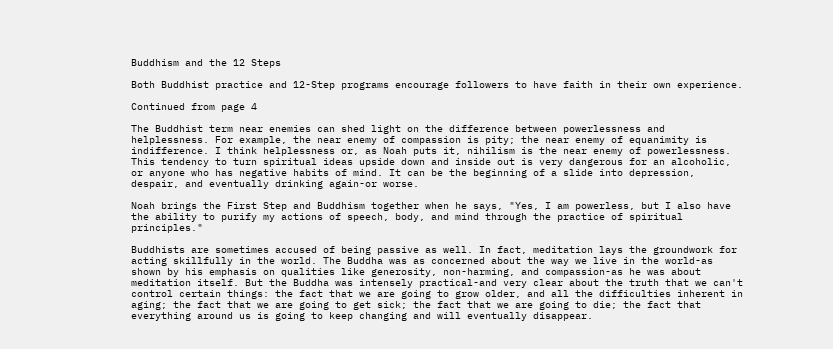Buddhism and the 12 Steps

Both Buddhist practice and 12-Step programs encourage followers to have faith in their own experience.

Continued from page 4

The Buddhist term near enemies can shed light on the difference between powerlessness and helplessness. For example, the near enemy of compassion is pity; the near enemy of equanimity is indifference. I think helplessness or, as Noah puts it, nihilism is the near enemy of powerlessness. This tendency to turn spiritual ideas upside down and inside out is very dangerous for an alcoholic, or anyone who has negative habits of mind. It can be the beginning of a slide into depression, despair, and eventually drinking again-or worse.

Noah brings the First Step and Buddhism together when he says, "Yes, I am powerless, but I also have the ability to purify my actions of speech, body, and mind through the practice of spiritual principles."

Buddhists are sometimes accused of being passive as well. In fact, meditation lays the groundwork for acting skillfully in the world. The Buddha was as concerned about the way we live in the world-as shown by his emphasis on qualities like generosity, non-harming, and compassion-as he was about meditation itself. But the Buddha was intensely practical-and very clear about the truth that we can't control certain things: the fact that we are going to grow older, and all the difficulties inherent in aging; the fact that we are going to get sick; the fact that we are going to die; the fact that everything around us is going to keep changing and will eventually disappear.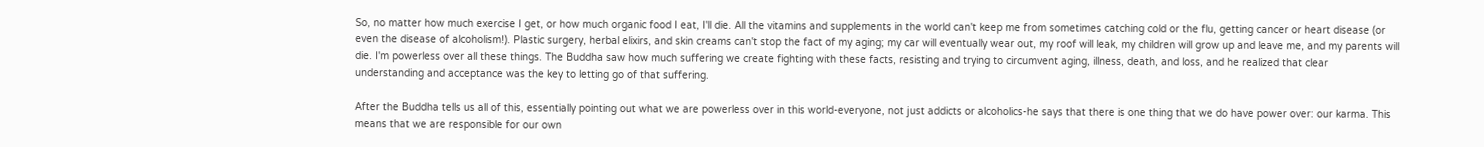So, no matter how much exercise I get, or how much organic food I eat, I'll die. All the vitamins and supplements in the world can't keep me from sometimes catching cold or the flu, getting cancer or heart disease (or even the disease of alcoholism!). Plastic surgery, herbal elixirs, and skin creams can't stop the fact of my aging; my car will eventually wear out, my roof will leak, my children will grow up and leave me, and my parents will die. I'm powerless over all these things. The Buddha saw how much suffering we create fighting with these facts, resisting and trying to circumvent aging, illness, death, and loss, and he realized that clear understanding and acceptance was the key to letting go of that suffering.

After the Buddha tells us all of this, essentially pointing out what we are powerless over in this world-everyone, not just addicts or alcoholics-he says that there is one thing that we do have power over: our karma. This means that we are responsible for our own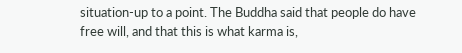situation-up to a point. The Buddha said that people do have free will, and that this is what karma is,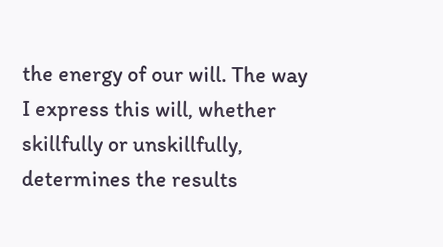the energy of our will. The way I express this will, whether skillfully or unskillfully, determines the results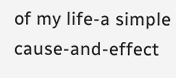of my life-a simple cause-and-effect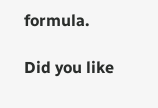formula.

Did you like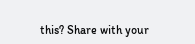this? Share with your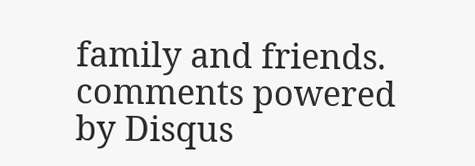family and friends.
comments powered by Disqus